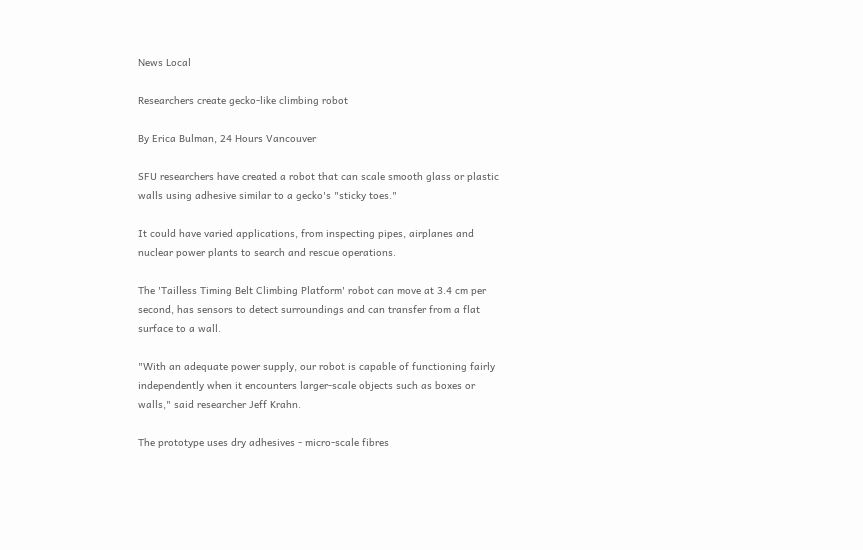News Local

Researchers create gecko-like climbing robot

By Erica Bulman, 24 Hours Vancouver

SFU researchers have created a robot that can scale smooth glass or plastic walls using adhesive similar to a gecko's "sticky toes."

It could have varied applications, from inspecting pipes, airplanes and nuclear power plants to search and rescue operations.

The 'Tailless Timing Belt Climbing Platform' robot can move at 3.4 cm per second, has sensors to detect surroundings and can transfer from a flat surface to a wall.

"With an adequate power supply, our robot is capable of functioning fairly independently when it encounters larger-scale objects such as boxes or walls," said researcher Jeff Krahn.

The prototype uses dry adhesives - micro-scale fibres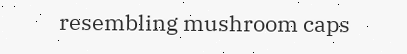resembling mushroom caps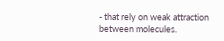- that rely on weak attraction between molecules.